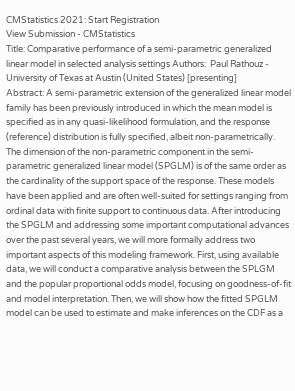CMStatistics 2021: Start Registration
View Submission - CMStatistics
Title: Comparative performance of a semi-parametric generalized linear model in selected analysis settings Authors:  Paul Rathouz - University of Texas at Austin (United States) [presenting]
Abstract: A semi-parametric extension of the generalized linear model family has been previously introduced in which the mean model is specified as in any quasi-likelihood formulation, and the response (reference) distribution is fully specified, albeit non-parametrically. The dimension of the non-parametric component in the semi-parametric generalized linear model (SPGLM) is of the same order as the cardinality of the support space of the response. These models have been applied and are often well-suited for settings ranging from ordinal data with finite support to continuous data. After introducing the SPGLM and addressing some important computational advances over the past several years, we will more formally address two important aspects of this modeling framework. First, using available data, we will conduct a comparative analysis between the SPLGM and the popular proportional odds model, focusing on goodness-of-fit and model interpretation. Then, we will show how the fitted SPGLM model can be used to estimate and make inferences on the CDF as a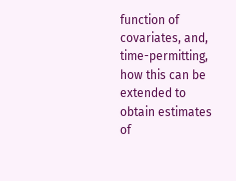function of covariates, and, time-permitting, how this can be extended to obtain estimates of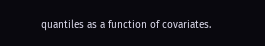quantiles as a function of covariates.